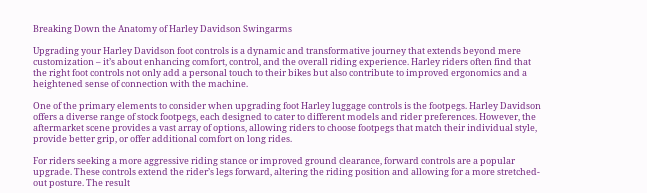Breaking Down the Anatomy of Harley Davidson Swingarms

Upgrading your Harley Davidson foot controls is a dynamic and transformative journey that extends beyond mere customization – it’s about enhancing comfort, control, and the overall riding experience. Harley riders often find that the right foot controls not only add a personal touch to their bikes but also contribute to improved ergonomics and a heightened sense of connection with the machine.

One of the primary elements to consider when upgrading foot Harley luggage controls is the footpegs. Harley Davidson offers a diverse range of stock footpegs, each designed to cater to different models and rider preferences. However, the aftermarket scene provides a vast array of options, allowing riders to choose footpegs that match their individual style, provide better grip, or offer additional comfort on long rides.

For riders seeking a more aggressive riding stance or improved ground clearance, forward controls are a popular upgrade. These controls extend the rider’s legs forward, altering the riding position and allowing for a more stretched-out posture. The result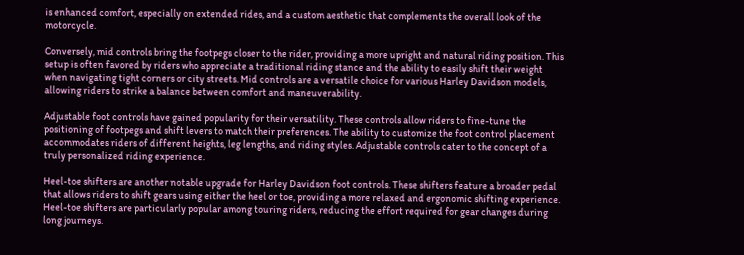is enhanced comfort, especially on extended rides, and a custom aesthetic that complements the overall look of the motorcycle.

Conversely, mid controls bring the footpegs closer to the rider, providing a more upright and natural riding position. This setup is often favored by riders who appreciate a traditional riding stance and the ability to easily shift their weight when navigating tight corners or city streets. Mid controls are a versatile choice for various Harley Davidson models, allowing riders to strike a balance between comfort and maneuverability.

Adjustable foot controls have gained popularity for their versatility. These controls allow riders to fine-tune the positioning of footpegs and shift levers to match their preferences. The ability to customize the foot control placement accommodates riders of different heights, leg lengths, and riding styles. Adjustable controls cater to the concept of a truly personalized riding experience.

Heel-toe shifters are another notable upgrade for Harley Davidson foot controls. These shifters feature a broader pedal that allows riders to shift gears using either the heel or toe, providing a more relaxed and ergonomic shifting experience. Heel-toe shifters are particularly popular among touring riders, reducing the effort required for gear changes during long journeys.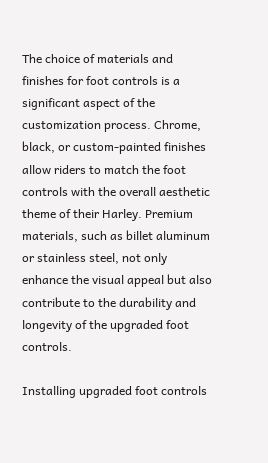The choice of materials and finishes for foot controls is a significant aspect of the customization process. Chrome, black, or custom-painted finishes allow riders to match the foot controls with the overall aesthetic theme of their Harley. Premium materials, such as billet aluminum or stainless steel, not only enhance the visual appeal but also contribute to the durability and longevity of the upgraded foot controls.

Installing upgraded foot controls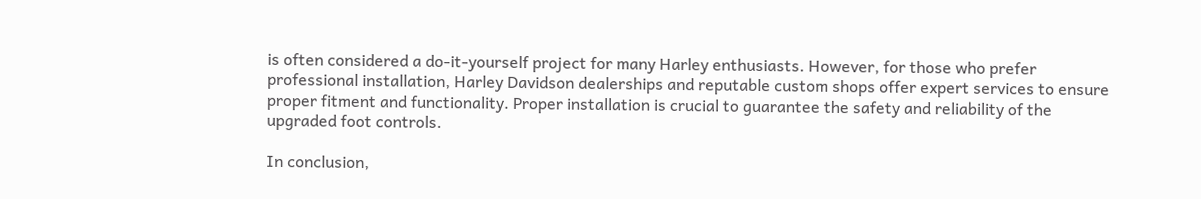is often considered a do-it-yourself project for many Harley enthusiasts. However, for those who prefer professional installation, Harley Davidson dealerships and reputable custom shops offer expert services to ensure proper fitment and functionality. Proper installation is crucial to guarantee the safety and reliability of the upgraded foot controls.

In conclusion,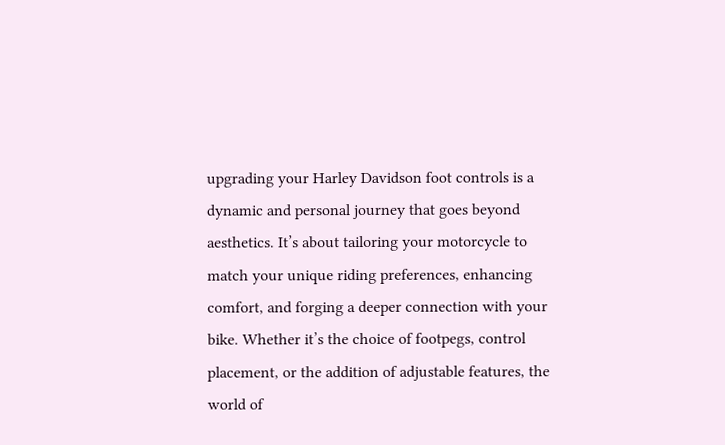upgrading your Harley Davidson foot controls is a dynamic and personal journey that goes beyond aesthetics. It’s about tailoring your motorcycle to match your unique riding preferences, enhancing comfort, and forging a deeper connection with your bike. Whether it’s the choice of footpegs, control placement, or the addition of adjustable features, the world of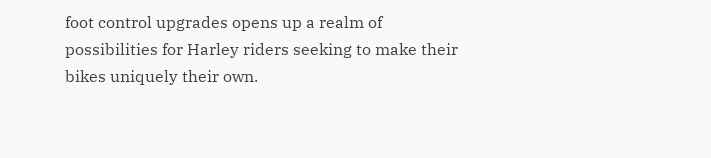foot control upgrades opens up a realm of possibilities for Harley riders seeking to make their bikes uniquely their own.